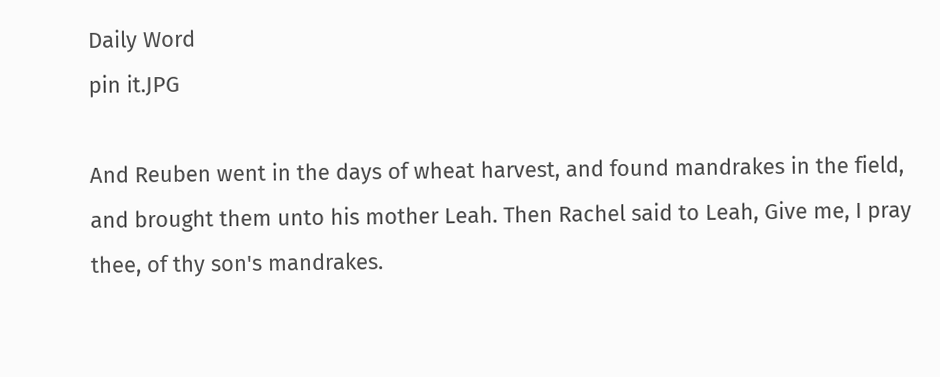Daily Word
pin it.JPG

And Reuben went in the days of wheat harvest, and found mandrakes in the field, and brought them unto his mother Leah. Then Rachel said to Leah, Give me, I pray thee, of thy son's mandrakes.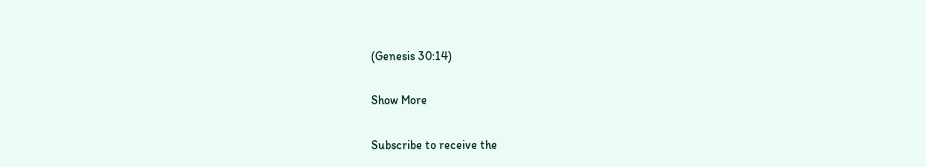(Genesis 30:14)

Show More

Subscribe to receive the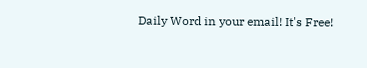Daily Word in your email! It's Free!